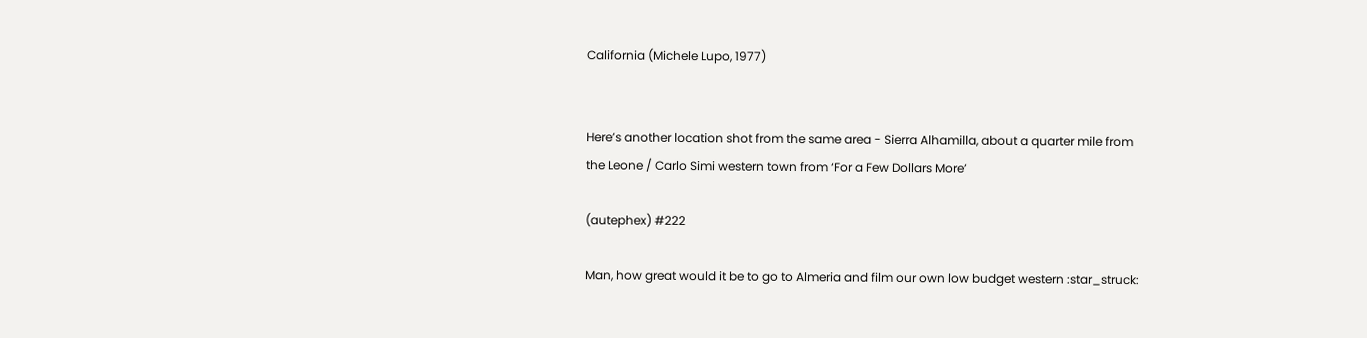California (Michele Lupo, 1977)


Here’s another location shot from the same area - Sierra Alhamilla, about a quarter mile from the Leone / Carlo Simi western town from ‘For a Few Dollars More’

(autephex) #222

Man, how great would it be to go to Almeria and film our own low budget western :star_struck: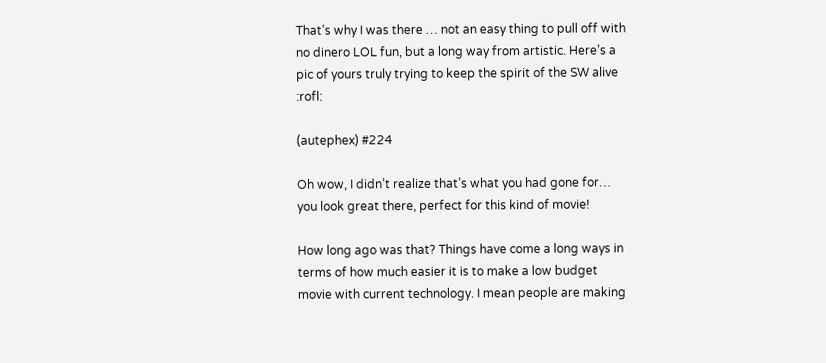That’s why I was there … not an easy thing to pull off with no dinero LOL fun, but a long way from artistic. Here’s a pic of yours truly trying to keep the spirit of the SW alive :rofl:

(autephex) #224

Oh wow, I didn’t realize that’s what you had gone for… you look great there, perfect for this kind of movie!

How long ago was that? Things have come a long ways in terms of how much easier it is to make a low budget movie with current technology. I mean people are making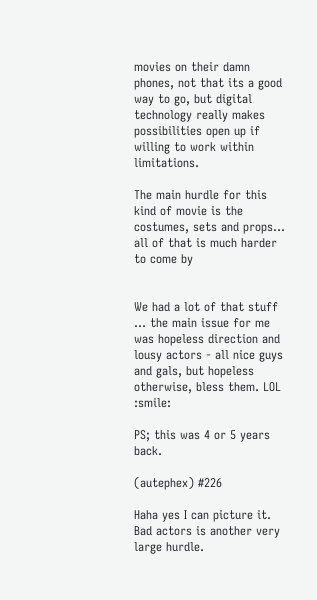movies on their damn phones, not that its a good way to go, but digital technology really makes possibilities open up if willing to work within limitations.

The main hurdle for this kind of movie is the costumes, sets and props… all of that is much harder to come by


We had a lot of that stuff … the main issue for me was hopeless direction and lousy actors - all nice guys and gals, but hopeless otherwise, bless them. LOL :smile:

PS; this was 4 or 5 years back.

(autephex) #226

Haha yes I can picture it. Bad actors is another very large hurdle.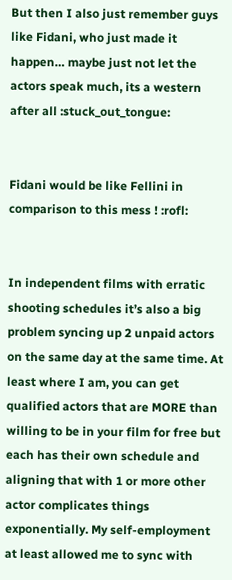But then I also just remember guys like Fidani, who just made it happen… maybe just not let the actors speak much, its a western after all :stuck_out_tongue:


Fidani would be like Fellini in comparison to this mess ! :rofl:


In independent films with erratic shooting schedules it’s also a big problem syncing up 2 unpaid actors on the same day at the same time. At least where I am, you can get qualified actors that are MORE than willing to be in your film for free but each has their own schedule and aligning that with 1 or more other actor complicates things exponentially. My self-employment at least allowed me to sync with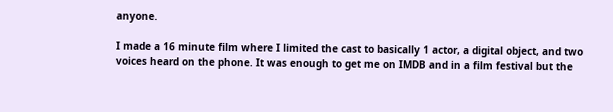anyone.

I made a 16 minute film where I limited the cast to basically 1 actor, a digital object, and two voices heard on the phone. It was enough to get me on IMDB and in a film festival but the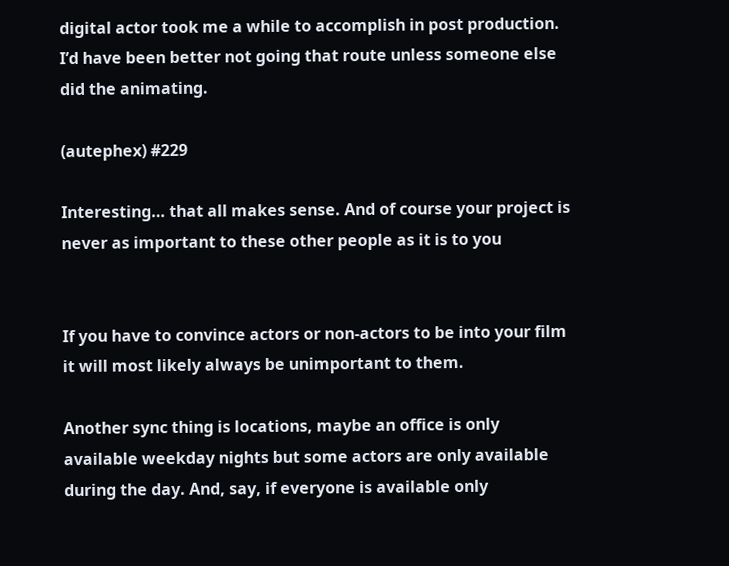digital actor took me a while to accomplish in post production. I’d have been better not going that route unless someone else did the animating.

(autephex) #229

Interesting… that all makes sense. And of course your project is never as important to these other people as it is to you


If you have to convince actors or non-actors to be into your film it will most likely always be unimportant to them.

Another sync thing is locations, maybe an office is only available weekday nights but some actors are only available during the day. And, say, if everyone is available only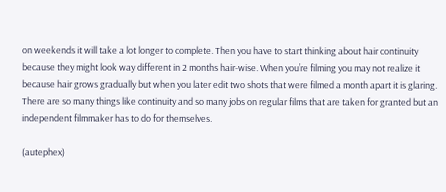on weekends it will take a lot longer to complete. Then you have to start thinking about hair continuity because they might look way different in 2 months hair-wise. When you’re filming you may not realize it because hair grows gradually but when you later edit two shots that were filmed a month apart it is glaring. There are so many things like continuity and so many jobs on regular films that are taken for granted but an independent filmmaker has to do for themselves.

(autephex)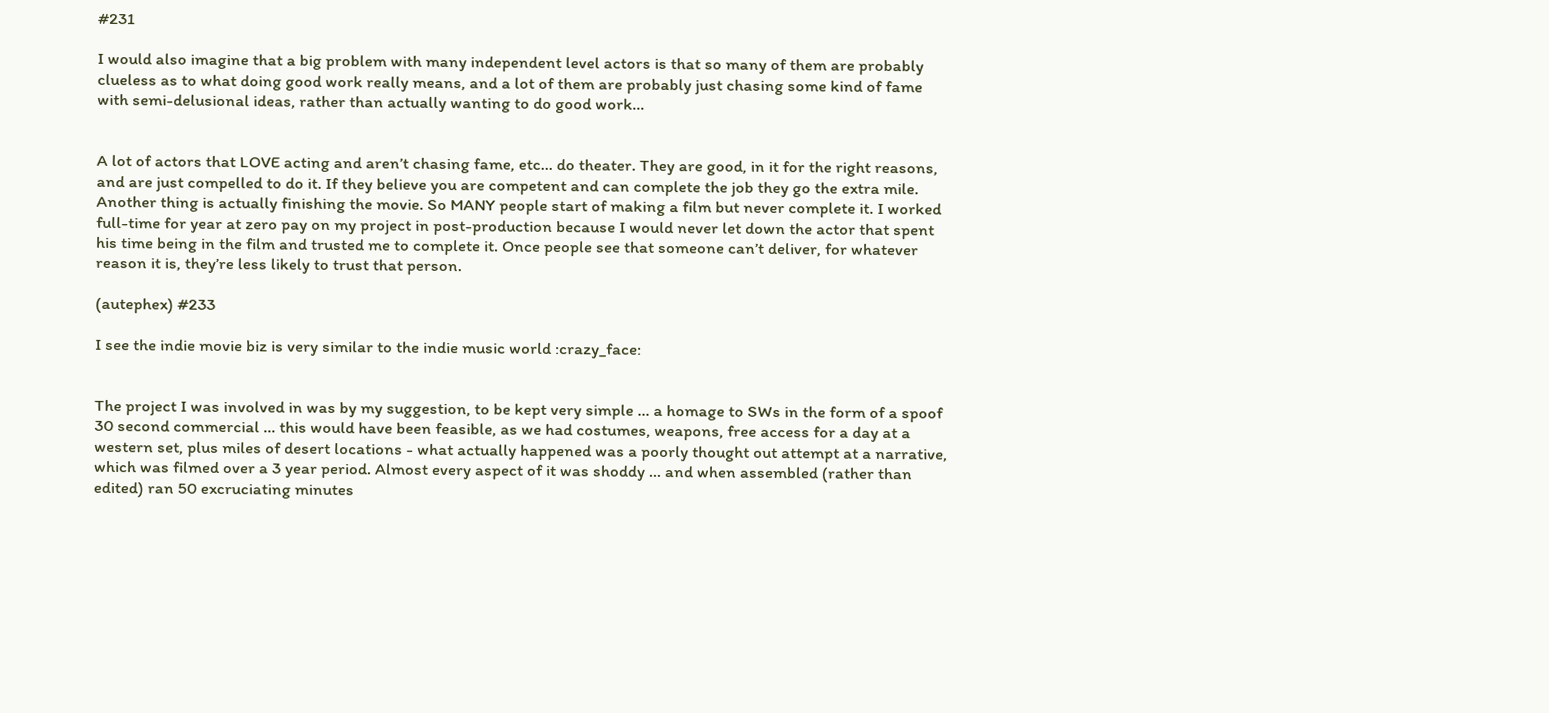#231

I would also imagine that a big problem with many independent level actors is that so many of them are probably clueless as to what doing good work really means, and a lot of them are probably just chasing some kind of fame with semi-delusional ideas, rather than actually wanting to do good work…


A lot of actors that LOVE acting and aren’t chasing fame, etc… do theater. They are good, in it for the right reasons, and are just compelled to do it. If they believe you are competent and can complete the job they go the extra mile. Another thing is actually finishing the movie. So MANY people start of making a film but never complete it. I worked full-time for year at zero pay on my project in post-production because I would never let down the actor that spent his time being in the film and trusted me to complete it. Once people see that someone can’t deliver, for whatever reason it is, they’re less likely to trust that person.

(autephex) #233

I see the indie movie biz is very similar to the indie music world :crazy_face:


The project I was involved in was by my suggestion, to be kept very simple … a homage to SWs in the form of a spoof 30 second commercial … this would have been feasible, as we had costumes, weapons, free access for a day at a western set, plus miles of desert locations - what actually happened was a poorly thought out attempt at a narrative, which was filmed over a 3 year period. Almost every aspect of it was shoddy … and when assembled (rather than edited) ran 50 excruciating minutes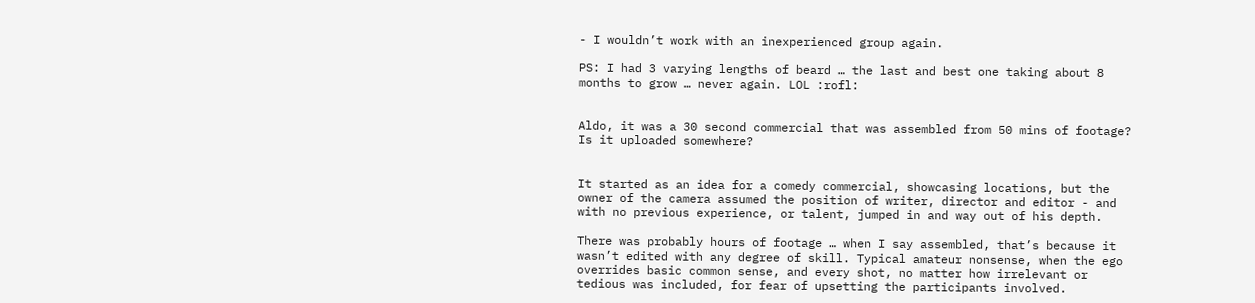- I wouldn’t work with an inexperienced group again.

PS: I had 3 varying lengths of beard … the last and best one taking about 8 months to grow … never again. LOL :rofl:


Aldo, it was a 30 second commercial that was assembled from 50 mins of footage? Is it uploaded somewhere?


It started as an idea for a comedy commercial, showcasing locations, but the owner of the camera assumed the position of writer, director and editor - and with no previous experience, or talent, jumped in and way out of his depth.

There was probably hours of footage … when I say assembled, that’s because it wasn’t edited with any degree of skill. Typical amateur nonsense, when the ego overrides basic common sense, and every shot, no matter how irrelevant or tedious was included, for fear of upsetting the participants involved.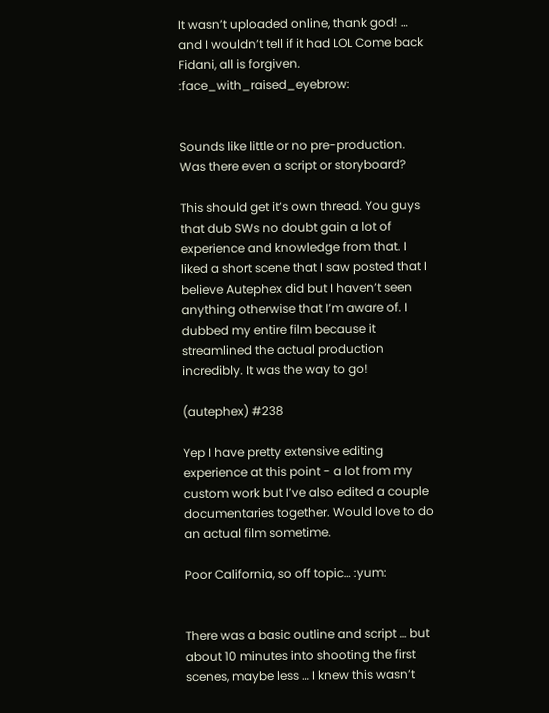It wasn’t uploaded online, thank god! … and I wouldn’t tell if it had LOL Come back Fidani, all is forgiven. :face_with_raised_eyebrow:


Sounds like little or no pre-production. Was there even a script or storyboard?

This should get it’s own thread. You guys that dub SWs no doubt gain a lot of experience and knowledge from that. I liked a short scene that I saw posted that I believe Autephex did but I haven’t seen anything otherwise that I’m aware of. I dubbed my entire film because it streamlined the actual production incredibly. It was the way to go!

(autephex) #238

Yep I have pretty extensive editing experience at this point - a lot from my custom work but I’ve also edited a couple documentaries together. Would love to do an actual film sometime.

Poor California, so off topic… :yum:


There was a basic outline and script … but about 10 minutes into shooting the first scenes, maybe less … I knew this wasn’t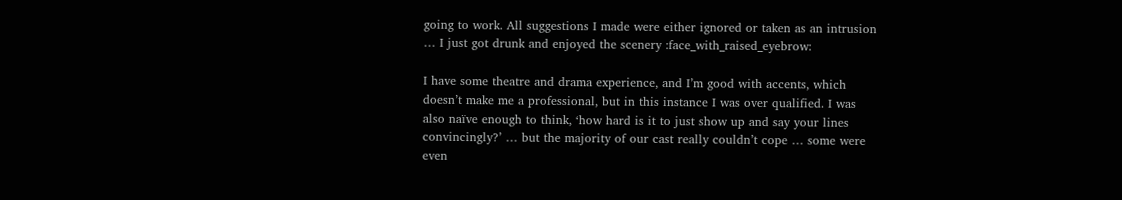going to work. All suggestions I made were either ignored or taken as an intrusion … I just got drunk and enjoyed the scenery :face_with_raised_eyebrow:

I have some theatre and drama experience, and I’m good with accents, which doesn’t make me a professional, but in this instance I was over qualified. I was also naïve enough to think, ‘how hard is it to just show up and say your lines convincingly?’ … but the majority of our cast really couldn’t cope … some were even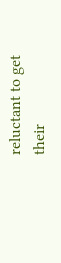reluctant to get their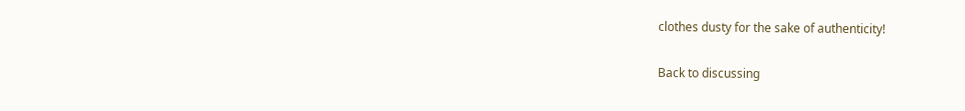clothes dusty for the sake of authenticity!

Back to discussing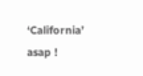‘California’ asap !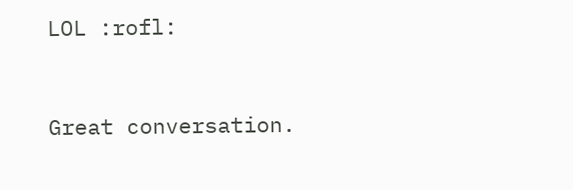LOL :rofl:


Great conversation.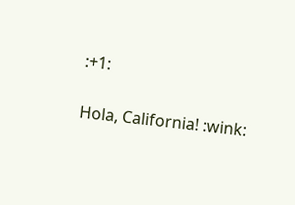:+1:

Hola, California! :wink: